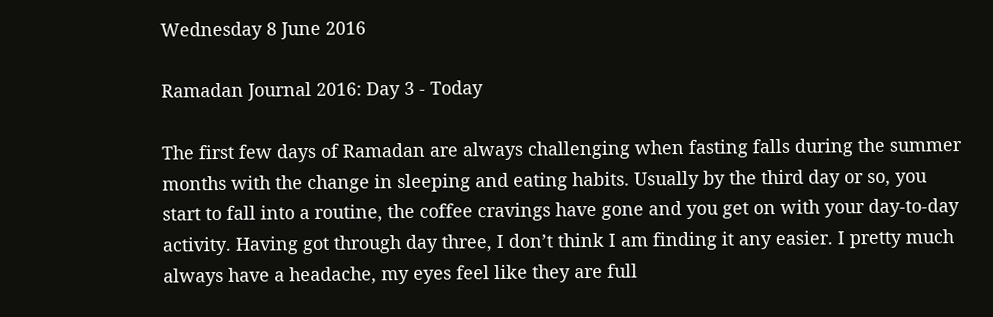Wednesday 8 June 2016

Ramadan Journal 2016: Day 3 - Today

The first few days of Ramadan are always challenging when fasting falls during the summer months with the change in sleeping and eating habits. Usually by the third day or so, you start to fall into a routine, the coffee cravings have gone and you get on with your day-to-day activity. Having got through day three, I don’t think I am finding it any easier. I pretty much always have a headache, my eyes feel like they are full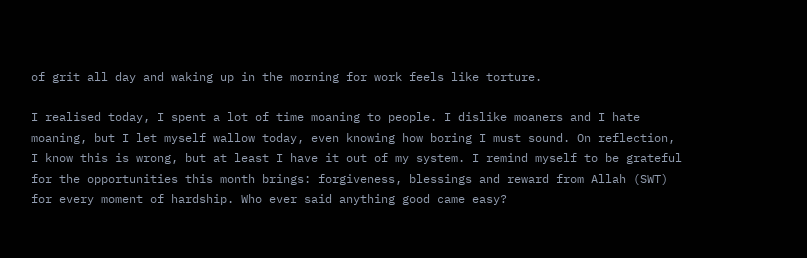of grit all day and waking up in the morning for work feels like torture.

I realised today, I spent a lot of time moaning to people. I dislike moaners and I hate moaning, but I let myself wallow today, even knowing how boring I must sound. On reflection, I know this is wrong, but at least I have it out of my system. I remind myself to be grateful for the opportunities this month brings: forgiveness, blessings and reward from Allah (SWT) for every moment of hardship. Who ever said anything good came easy?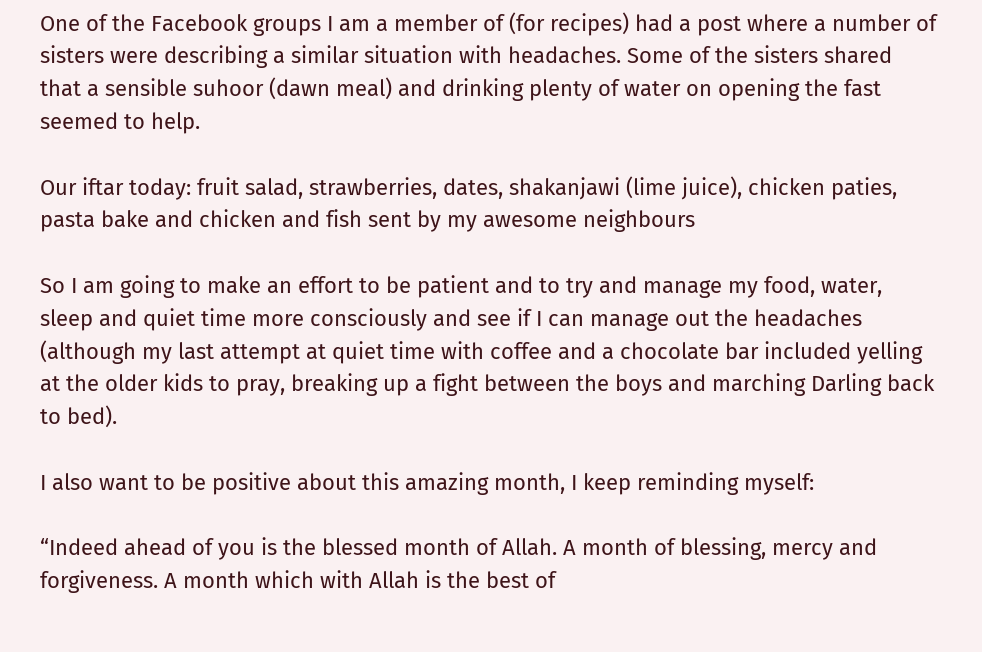One of the Facebook groups I am a member of (for recipes) had a post where a number of sisters were describing a similar situation with headaches. Some of the sisters shared that a sensible suhoor (dawn meal) and drinking plenty of water on opening the fast seemed to help.

Our iftar today: fruit salad, strawberries, dates, shakanjawi (lime juice), chicken paties, pasta bake and chicken and fish sent by my awesome neighbours

So I am going to make an effort to be patient and to try and manage my food, water, sleep and quiet time more consciously and see if I can manage out the headaches (although my last attempt at quiet time with coffee and a chocolate bar included yelling at the older kids to pray, breaking up a fight between the boys and marching Darling back to bed).

I also want to be positive about this amazing month, I keep reminding myself:

“Indeed ahead of you is the blessed month of Allah. A month of blessing, mercy and forgiveness. A month which with Allah is the best of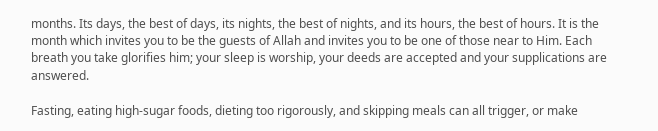months. Its days, the best of days, its nights, the best of nights, and its hours, the best of hours. It is the month which invites you to be the guests of Allah and invites you to be one of those near to Him. Each breath you take glorifies him; your sleep is worship, your deeds are accepted and your supplications are answered.

Fasting, eating high-sugar foods, dieting too rigorously, and skipping meals can all trigger, or make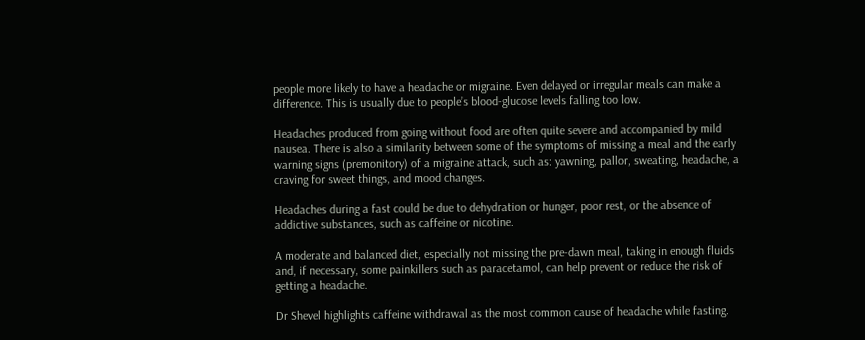people more likely to have a headache or migraine. Even delayed or irregular meals can make a difference. This is usually due to people’s blood-glucose levels falling too low.

Headaches produced from going without food are often quite severe and accompanied by mild nausea. There is also a similarity between some of the symptoms of missing a meal and the early warning signs (premonitory) of a migraine attack, such as: yawning, pallor, sweating, headache, a craving for sweet things, and mood changes.

Headaches during a fast could be due to dehydration or hunger, poor rest, or the absence of addictive substances, such as caffeine or nicotine.

A moderate and balanced diet, especially not missing the pre-dawn meal, taking in enough fluids and, if necessary, some painkillers such as paracetamol, can help prevent or reduce the risk of getting a headache.

Dr Shevel highlights caffeine withdrawal as the most common cause of headache while fasting.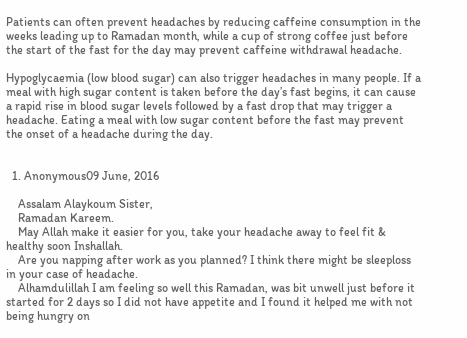Patients can often prevent headaches by reducing caffeine consumption in the weeks leading up to Ramadan month, while a cup of strong coffee just before the start of the fast for the day may prevent caffeine withdrawal headache.

Hypoglycaemia (low blood sugar) can also trigger headaches in many people. If a meal with high sugar content is taken before the day’s fast begins, it can cause a rapid rise in blood sugar levels followed by a fast drop that may trigger a headache. Eating a meal with low sugar content before the fast may prevent the onset of a headache during the day.


  1. Anonymous09 June, 2016

    Assalam Alaykoum Sister,
    Ramadan Kareem.
    May Allah make it easier for you, take your headache away to feel fit & healthy soon Inshallah.
    Are you napping after work as you planned? I think there might be sleeploss in your case of headache.
    Alhamdulillah I am feeling so well this Ramadan, was bit unwell just before it started for 2 days so I did not have appetite and I found it helped me with not being hungry on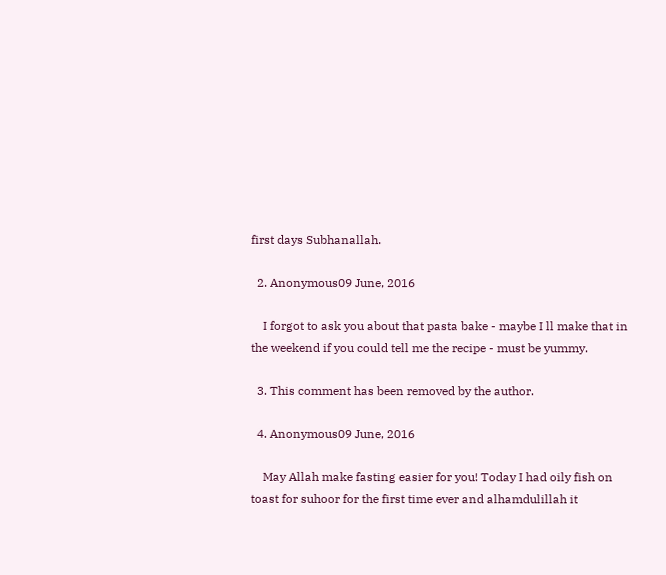first days Subhanallah.

  2. Anonymous09 June, 2016

    I forgot to ask you about that pasta bake - maybe I ll make that in the weekend if you could tell me the recipe - must be yummy.

  3. This comment has been removed by the author.

  4. Anonymous09 June, 2016

    May Allah make fasting easier for you! Today I had oily fish on toast for suhoor for the first time ever and alhamdulillah it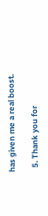has given me a real boost.

  5. Thank you for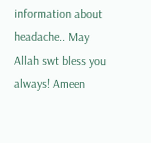information about headache.. May Allah swt bless you always! Ameen